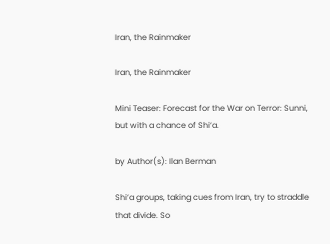Iran, the Rainmaker

Iran, the Rainmaker

Mini Teaser: Forecast for the War on Terror: Sunni, but with a chance of Shi‘a.

by Author(s): Ilan Berman

Shi‘a groups, taking cues from Iran, try to straddle that divide. So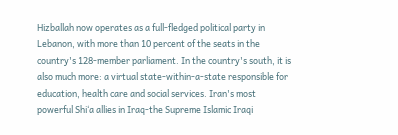Hizballah now operates as a full-fledged political party in Lebanon, with more than 10 percent of the seats in the country's 128-member parliament. In the country's south, it is also much more: a virtual state-within-a-state responsible for education, health care and social services. Iran's most powerful Shi‘a allies in Iraq-the Supreme Islamic Iraqi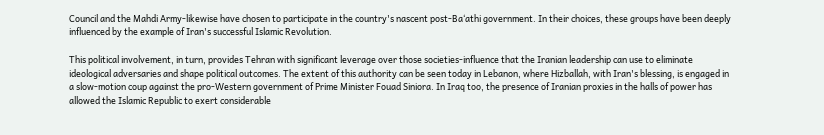Council and the Mahdi Army-likewise have chosen to participate in the country's nascent post-Ba‘athi government. In their choices, these groups have been deeply influenced by the example of Iran's successful Islamic Revolution.

This political involvement, in turn, provides Tehran with significant leverage over those societies-influence that the Iranian leadership can use to eliminate ideological adversaries and shape political outcomes. The extent of this authority can be seen today in Lebanon, where Hizballah, with Iran's blessing, is engaged in a slow-motion coup against the pro-Western government of Prime Minister Fouad Siniora. In Iraq too, the presence of Iranian proxies in the halls of power has allowed the Islamic Republic to exert considerable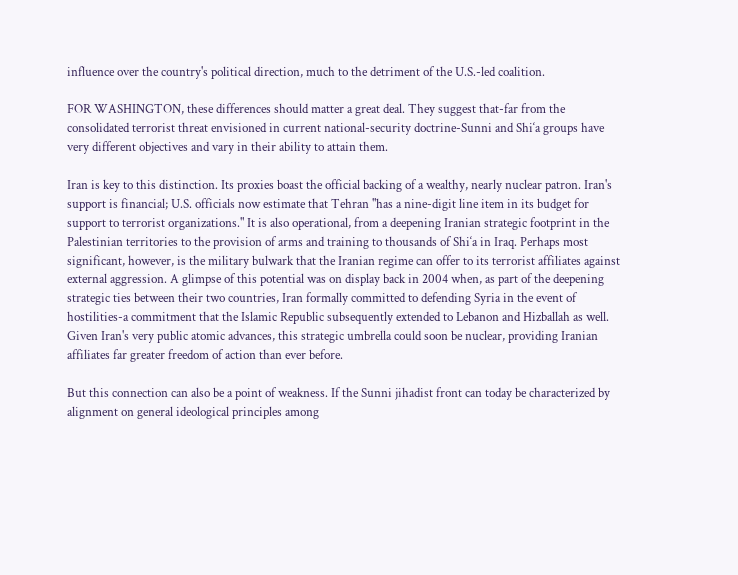influence over the country's political direction, much to the detriment of the U.S.-led coalition.

FOR WASHINGTON, these differences should matter a great deal. They suggest that-far from the consolidated terrorist threat envisioned in current national-security doctrine-Sunni and Shi‘a groups have very different objectives and vary in their ability to attain them.

Iran is key to this distinction. Its proxies boast the official backing of a wealthy, nearly nuclear patron. Iran's support is financial; U.S. officials now estimate that Tehran "has a nine-digit line item in its budget for support to terrorist organizations." It is also operational, from a deepening Iranian strategic footprint in the Palestinian territories to the provision of arms and training to thousands of Shi‘a in Iraq. Perhaps most significant, however, is the military bulwark that the Iranian regime can offer to its terrorist affiliates against external aggression. A glimpse of this potential was on display back in 2004 when, as part of the deepening strategic ties between their two countries, Iran formally committed to defending Syria in the event of hostilities-a commitment that the Islamic Republic subsequently extended to Lebanon and Hizballah as well. Given Iran's very public atomic advances, this strategic umbrella could soon be nuclear, providing Iranian affiliates far greater freedom of action than ever before.

But this connection can also be a point of weakness. If the Sunni jihadist front can today be characterized by alignment on general ideological principles among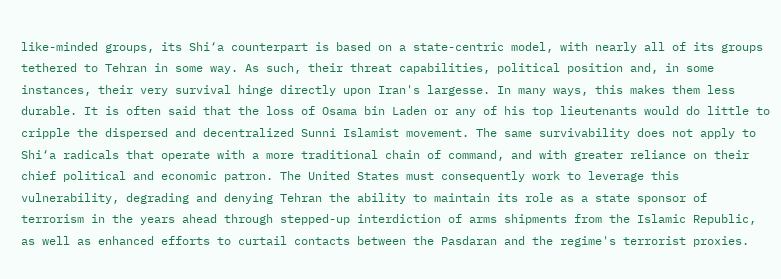like-minded groups, its Shi‘a counterpart is based on a state-centric model, with nearly all of its groups tethered to Tehran in some way. As such, their threat capabilities, political position and, in some instances, their very survival hinge directly upon Iran's largesse. In many ways, this makes them less durable. It is often said that the loss of Osama bin Laden or any of his top lieutenants would do little to cripple the dispersed and decentralized Sunni Islamist movement. The same survivability does not apply to Shi‘a radicals that operate with a more traditional chain of command, and with greater reliance on their chief political and economic patron. The United States must consequently work to leverage this vulnerability, degrading and denying Tehran the ability to maintain its role as a state sponsor of terrorism in the years ahead through stepped-up interdiction of arms shipments from the Islamic Republic, as well as enhanced efforts to curtail contacts between the Pasdaran and the regime's terrorist proxies.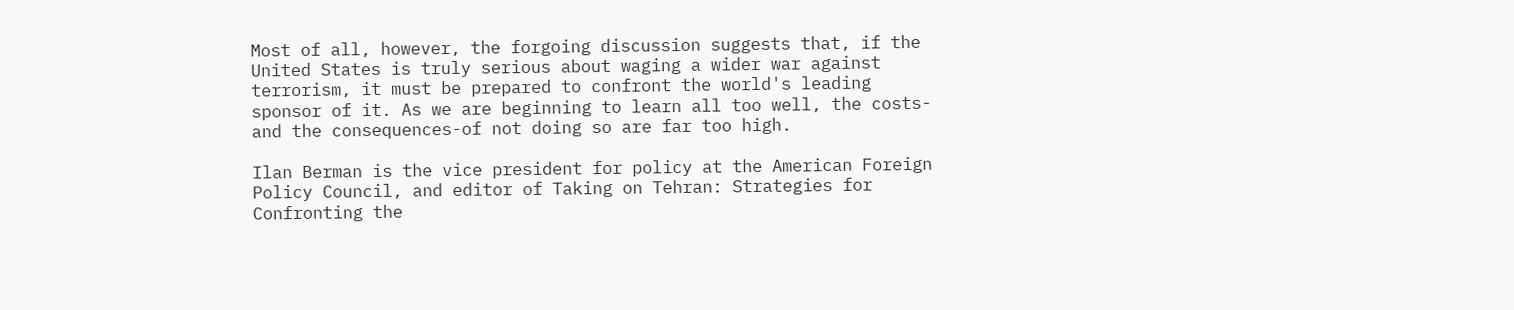Most of all, however, the forgoing discussion suggests that, if the United States is truly serious about waging a wider war against terrorism, it must be prepared to confront the world's leading sponsor of it. As we are beginning to learn all too well, the costs-and the consequences-of not doing so are far too high.

Ilan Berman is the vice president for policy at the American Foreign Policy Council, and editor of Taking on Tehran: Strategies for Confronting the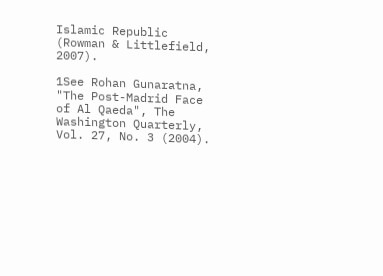Islamic Republic (Rowman & Littlefield, 2007).

1See Rohan Gunaratna, "The Post-Madrid Face of Al Qaeda", The Washington Quarterly, Vol. 27, No. 3 (2004).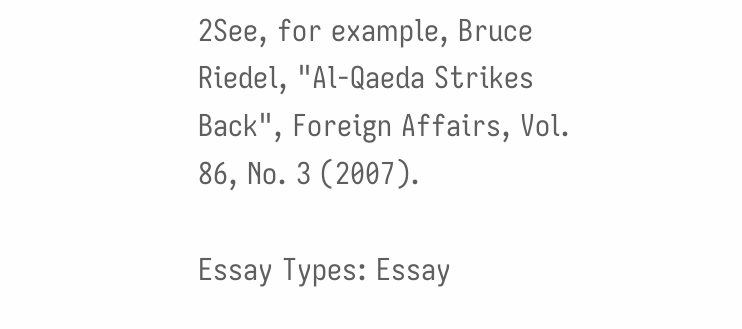2See, for example, Bruce Riedel, "Al-Qaeda Strikes Back", Foreign Affairs, Vol. 86, No. 3 (2007).

Essay Types: Essay